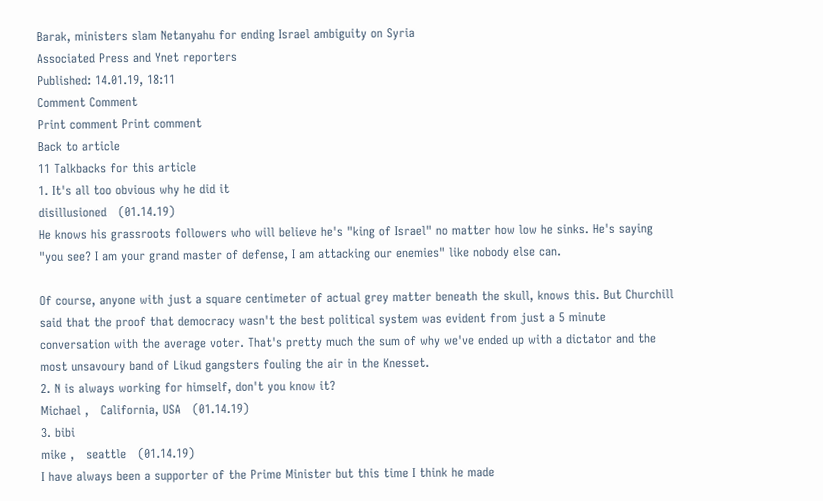Barak, ministers slam Netanyahu for ending Israel ambiguity on Syria
Associated Press and Ynet reporters
Published: 14.01.19, 18:11
Comment Comment
Print comment Print comment
Back to article
11 Talkbacks for this article
1. It's all too obvious why he did it
disillusioned   (01.14.19)
He knows his grassroots followers who will believe he's "king of Israel" no matter how low he sinks. He's saying "you see? I am your grand master of defense, I am attacking our enemies" like nobody else can.

Of course, anyone with just a square centimeter of actual grey matter beneath the skull, knows this. But Churchill said that the proof that democracy wasn't the best political system was evident from just a 5 minute conversation with the average voter. That's pretty much the sum of why we've ended up with a dictator and the most unsavoury band of Likud gangsters fouling the air in the Knesset.
2. N is always working for himself, don't you know it?
Michael ,   California, USA   (01.14.19)
3. bibi
mike ,   seattle   (01.14.19)
I have always been a supporter of the Prime Minister but this time I think he made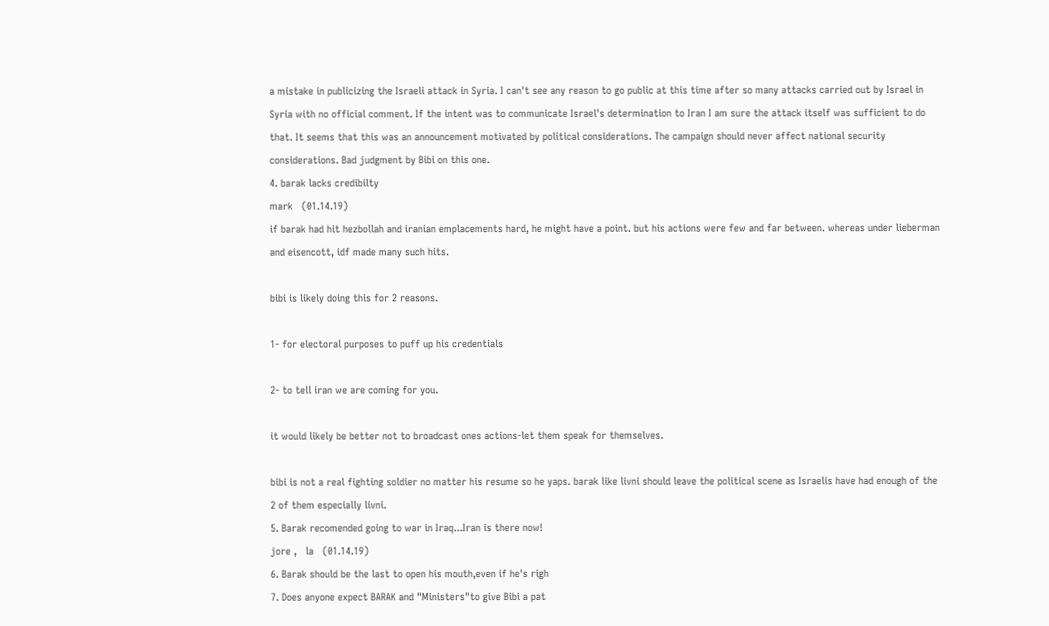a mistake in publicizing the Israeli attack in Syria. I can't see any reason to go public at this time after so many attacks carried out by Israel in Syria with no official comment. If the intent was to communicate Israel's determination to Iran I am sure the attack itself was sufficient to do that. It seems that this was an announcement motivated by political considerations. The campaign should never affect national security considerations. Bad judgment by Bibi on this one.
4. barak lacks credibilty
mark   (01.14.19)
if barak had hit hezbollah and iranian emplacements hard, he might have a point. but his actions were few and far between. whereas under lieberman and eisencott, idf made many such hits.

bibi is likely doing this for 2 reasons.

1- for electoral purposes to puff up his credentials

2- to tell iran we are coming for you.

it would likely be better not to broadcast ones actions-let them speak for themselves.

bibi is not a real fighting soldier no matter his resume so he yaps. barak like livni should leave the political scene as Israelis have had enough of the 2 of them especially livni.
5. Barak recomended going to war in Iraq...Iran is there now!
jore ,   la   (01.14.19)
6. Barak should be the last to open his mouth,even if he's righ
7. Does anyone expect BARAK and "Ministers"to give Bibi a pat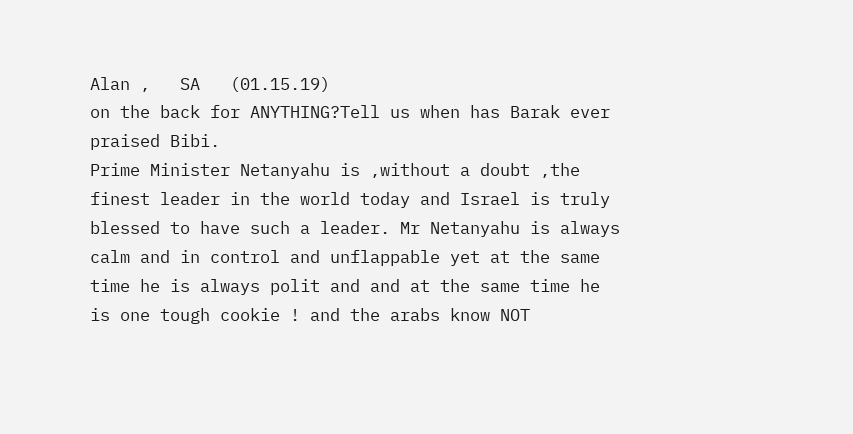Alan ,   SA   (01.15.19)
on the back for ANYTHING?Tell us when has Barak ever praised Bibi.
Prime Minister Netanyahu is ,without a doubt ,the finest leader in the world today and Israel is truly blessed to have such a leader. Mr Netanyahu is always calm and in control and unflappable yet at the same time he is always polit and and at the same time he is one tough cookie ! and the arabs know NOT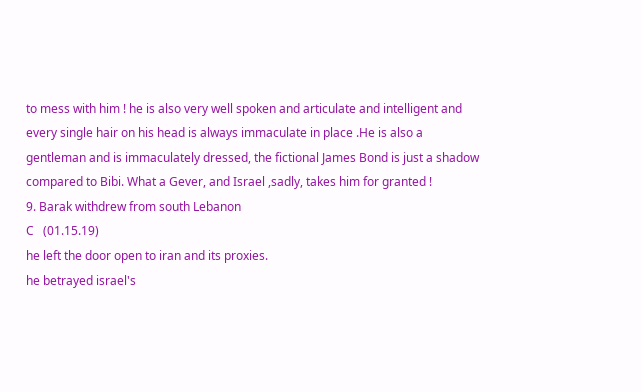to mess with him ! he is also very well spoken and articulate and intelligent and every single hair on his head is always immaculate in place .He is also a gentleman and is immaculately dressed, the fictional James Bond is just a shadow compared to Bibi. What a Gever, and Israel ,sadly, takes him for granted !
9. Barak withdrew from south Lebanon
C   (01.15.19)
he left the door open to iran and its proxies.
he betrayed israel's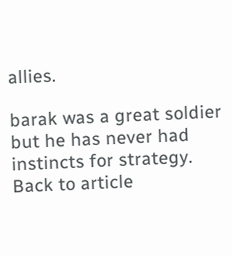allies.

barak was a great soldier but he has never had instincts for strategy.
Back to article